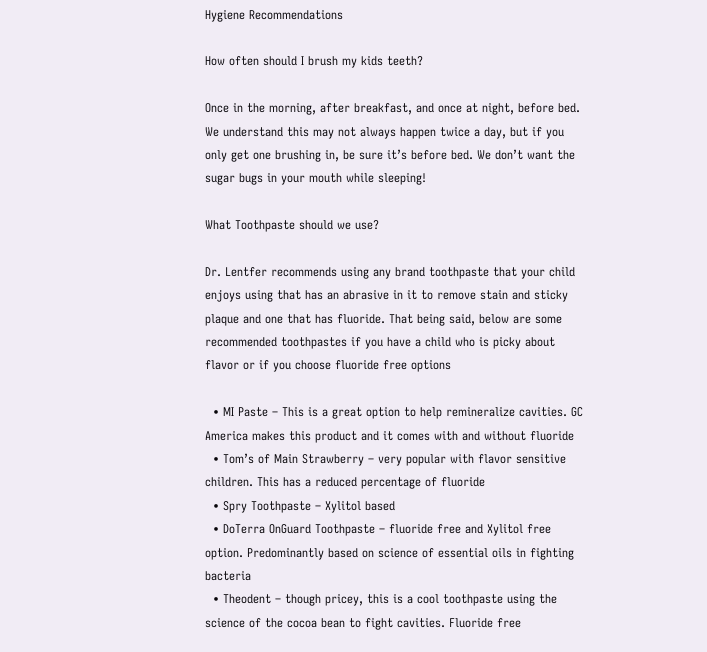Hygiene Recommendations

How often should I brush my kids teeth?

Once in the morning, after breakfast, and once at night, before bed. We understand this may not always happen twice a day, but if you only get one brushing in, be sure it’s before bed. We don’t want the sugar bugs in your mouth while sleeping!

What Toothpaste should we use?

Dr. Lentfer recommends using any brand toothpaste that your child enjoys using that has an abrasive in it to remove stain and sticky plaque and one that has fluoride. That being said, below are some recommended toothpastes if you have a child who is picky about flavor or if you choose fluoride free options

  • MI Paste – This is a great option to help remineralize cavities. GC America makes this product and it comes with and without fluoride
  • Tom’s of Main Strawberry – very popular with flavor sensitive children. This has a reduced percentage of fluoride
  • Spry Toothpaste – Xylitol based
  • DoTerra OnGuard Toothpaste – fluoride free and Xylitol free option. Predominantly based on science of essential oils in fighting bacteria
  • Theodent – though pricey, this is a cool toothpaste using the science of the cocoa bean to fight cavities. Fluoride free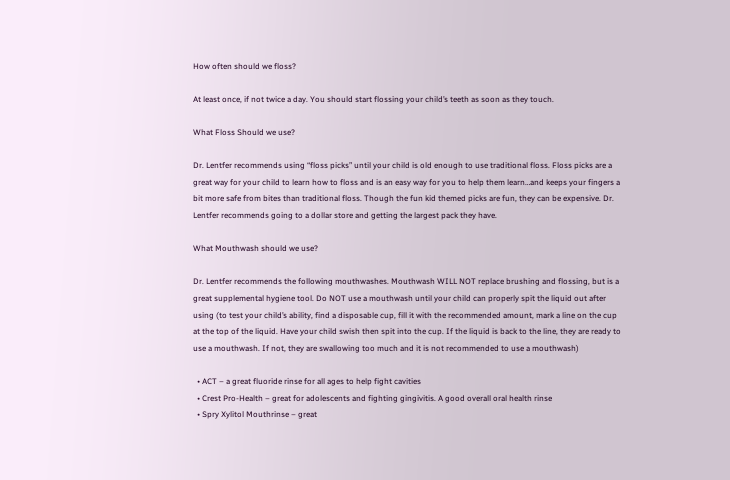How often should we floss?

At least once, if not twice a day. You should start flossing your child’s teeth as soon as they touch.

What Floss Should we use?

Dr. Lentfer recommends using “floss picks” until your child is old enough to use traditional floss. Floss picks are a great way for your child to learn how to floss and is an easy way for you to help them learn…and keeps your fingers a bit more safe from bites than traditional floss. Though the fun kid themed picks are fun, they can be expensive. Dr. Lentfer recommends going to a dollar store and getting the largest pack they have.

What Mouthwash should we use?

Dr. Lentfer recommends the following mouthwashes. Mouthwash WILL NOT replace brushing and flossing, but is a great supplemental hygiene tool. Do NOT use a mouthwash until your child can properly spit the liquid out after using (to test your child’s ability, find a disposable cup, fill it with the recommended amount, mark a line on the cup at the top of the liquid. Have your child swish then spit into the cup. If the liquid is back to the line, they are ready to use a mouthwash. If not, they are swallowing too much and it is not recommended to use a mouthwash)

  • ACT – a great fluoride rinse for all ages to help fight cavities
  • Crest Pro-Health – great for adolescents and fighting gingivitis. A good overall oral health rinse
  • Spry Xylitol Mouthrinse – great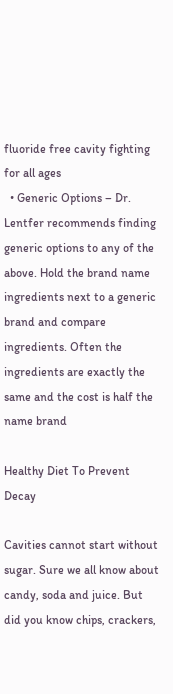fluoride free cavity fighting for all ages
  • Generic Options – Dr. Lentfer recommends finding generic options to any of the above. Hold the brand name ingredients next to a generic brand and compare ingredients. Often the ingredients are exactly the same and the cost is half the name brand

Healthy Diet To Prevent Decay

Cavities cannot start without sugar. Sure we all know about candy, soda and juice. But did you know chips, crackers,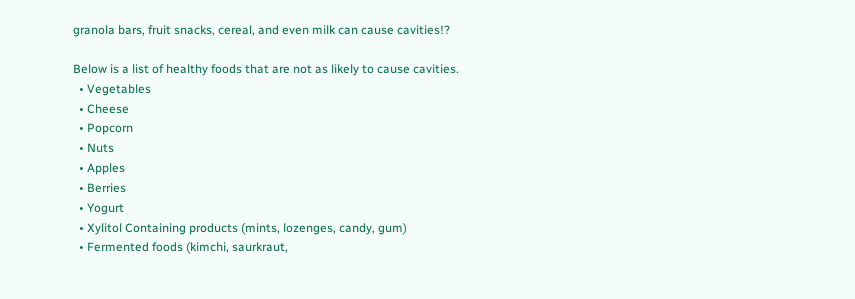granola bars, fruit snacks, cereal, and even milk can cause cavities!?

Below is a list of healthy foods that are not as likely to cause cavities.
  • Vegetables
  • Cheese
  • Popcorn
  • Nuts
  • Apples
  • Berries
  • Yogurt
  • Xylitol Containing products (mints, lozenges, candy, gum)
  • Fermented foods (kimchi, saurkraut,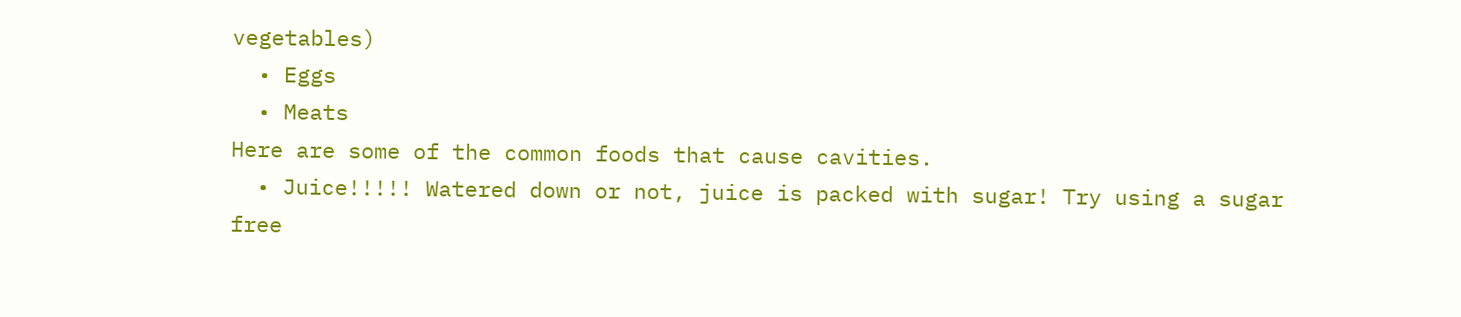vegetables)
  • Eggs
  • Meats
Here are some of the common foods that cause cavities.
  • Juice!!!!! Watered down or not, juice is packed with sugar! Try using a sugar free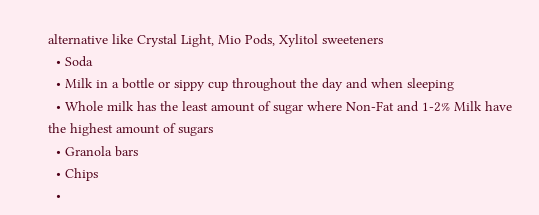alternative like Crystal Light, Mio Pods, Xylitol sweeteners
  • Soda
  • Milk in a bottle or sippy cup throughout the day and when sleeping
  • Whole milk has the least amount of sugar where Non-Fat and 1-2% Milk have the highest amount of sugars
  • Granola bars
  • Chips
  •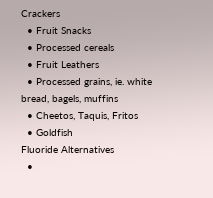Crackers
  • Fruit Snacks
  • Processed cereals
  • Fruit Leathers
  • Processed grains, ie. white bread, bagels, muffins
  • Cheetos, Taquis, Fritos
  • Goldfish
Fluoride Alternatives
  •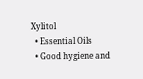Xylitol
  • Essential Oils
  • Good hygiene and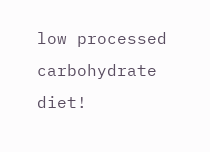low processed carbohydrate diet!